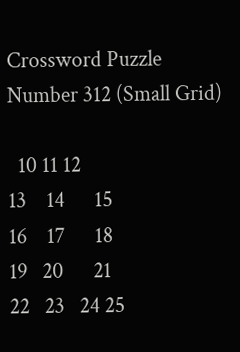Crossword Puzzle Number 312 (Small Grid)

  10 11 12
13    14      15
16    17      18
19   20      21
22   23   24 25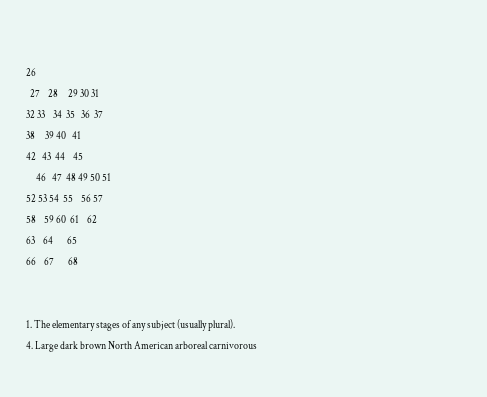26
  27    28     29 30 31
32 33    34  35   36  37
38     39 40   41
42   43  44    45
     46   47  48 49 50 51
52 53 54  55    56 57
58    59 60  61    62
63    64       65
66    67       68


1. The elementary stages of any subject (usually plural).
4. Large dark brown North American arboreal carnivorous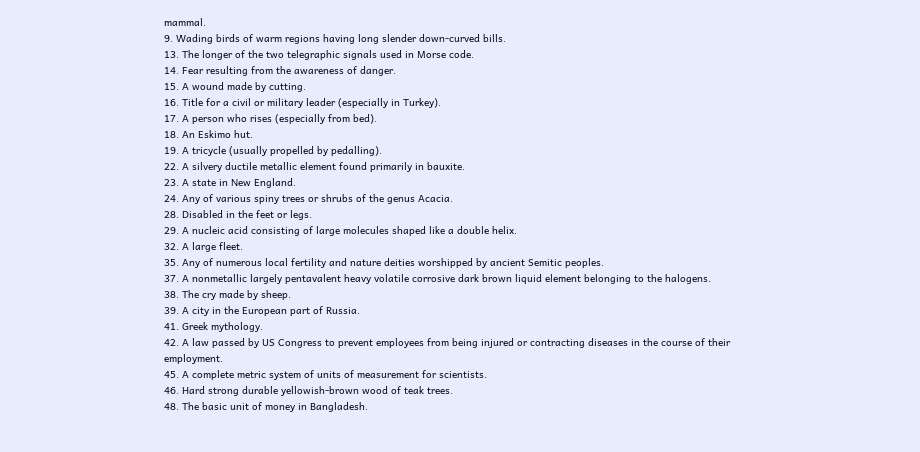mammal.
9. Wading birds of warm regions having long slender down-curved bills.
13. The longer of the two telegraphic signals used in Morse code.
14. Fear resulting from the awareness of danger.
15. A wound made by cutting.
16. Title for a civil or military leader (especially in Turkey).
17. A person who rises (especially from bed).
18. An Eskimo hut.
19. A tricycle (usually propelled by pedalling).
22. A silvery ductile metallic element found primarily in bauxite.
23. A state in New England.
24. Any of various spiny trees or shrubs of the genus Acacia.
28. Disabled in the feet or legs.
29. A nucleic acid consisting of large molecules shaped like a double helix.
32. A large fleet.
35. Any of numerous local fertility and nature deities worshipped by ancient Semitic peoples.
37. A nonmetallic largely pentavalent heavy volatile corrosive dark brown liquid element belonging to the halogens.
38. The cry made by sheep.
39. A city in the European part of Russia.
41. Greek mythology.
42. A law passed by US Congress to prevent employees from being injured or contracting diseases in the course of their employment.
45. A complete metric system of units of measurement for scientists.
46. Hard strong durable yellowish-brown wood of teak trees.
48. The basic unit of money in Bangladesh.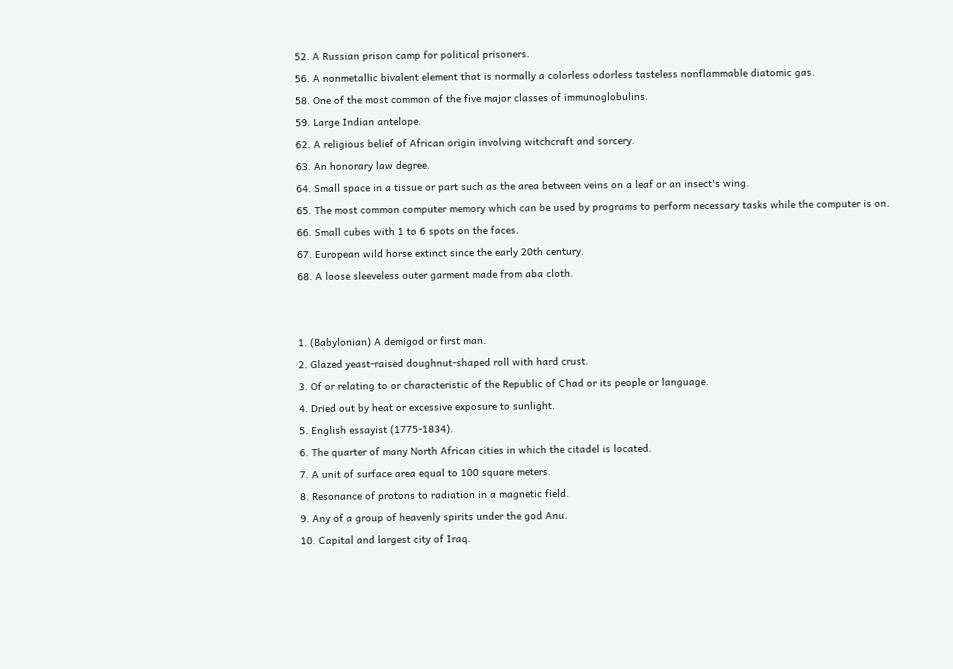52. A Russian prison camp for political prisoners.
56. A nonmetallic bivalent element that is normally a colorless odorless tasteless nonflammable diatomic gas.
58. One of the most common of the five major classes of immunoglobulins.
59. Large Indian antelope.
62. A religious belief of African origin involving witchcraft and sorcery.
63. An honorary law degree.
64. Small space in a tissue or part such as the area between veins on a leaf or an insect's wing.
65. The most common computer memory which can be used by programs to perform necessary tasks while the computer is on.
66. Small cubes with 1 to 6 spots on the faces.
67. European wild horse extinct since the early 20th century.
68. A loose sleeveless outer garment made from aba cloth.


1. (Babylonian) A demigod or first man.
2. Glazed yeast-raised doughnut-shaped roll with hard crust.
3. Of or relating to or characteristic of the Republic of Chad or its people or language.
4. Dried out by heat or excessive exposure to sunlight.
5. English essayist (1775-1834).
6. The quarter of many North African cities in which the citadel is located.
7. A unit of surface area equal to 100 square meters.
8. Resonance of protons to radiation in a magnetic field.
9. Any of a group of heavenly spirits under the god Anu.
10. Capital and largest city of Iraq.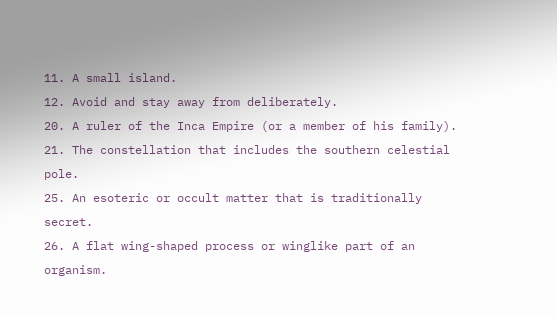11. A small island.
12. Avoid and stay away from deliberately.
20. A ruler of the Inca Empire (or a member of his family).
21. The constellation that includes the southern celestial pole.
25. An esoteric or occult matter that is traditionally secret.
26. A flat wing-shaped process or winglike part of an organism.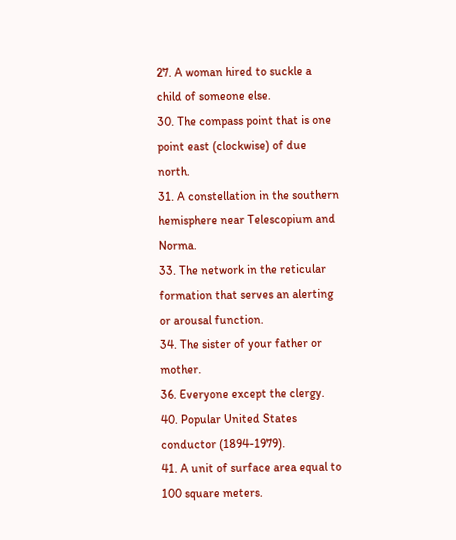27. A woman hired to suckle a child of someone else.
30. The compass point that is one point east (clockwise) of due north.
31. A constellation in the southern hemisphere near Telescopium and Norma.
33. The network in the reticular formation that serves an alerting or arousal function.
34. The sister of your father or mother.
36. Everyone except the clergy.
40. Popular United States conductor (1894-1979).
41. A unit of surface area equal to 100 square meters.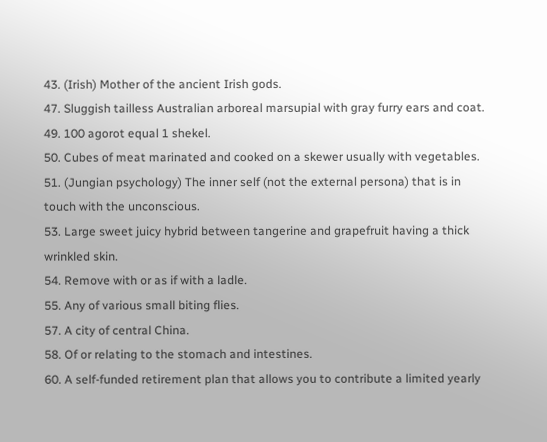43. (Irish) Mother of the ancient Irish gods.
47. Sluggish tailless Australian arboreal marsupial with gray furry ears and coat.
49. 100 agorot equal 1 shekel.
50. Cubes of meat marinated and cooked on a skewer usually with vegetables.
51. (Jungian psychology) The inner self (not the external persona) that is in touch with the unconscious.
53. Large sweet juicy hybrid between tangerine and grapefruit having a thick wrinkled skin.
54. Remove with or as if with a ladle.
55. Any of various small biting flies.
57. A city of central China.
58. Of or relating to the stomach and intestines.
60. A self-funded retirement plan that allows you to contribute a limited yearly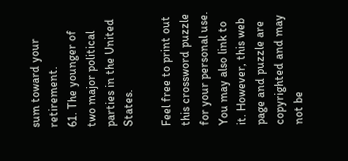sum toward your retirement.
61. The younger of two major political parties in the United States.

Feel free to print out this crossword puzzle for your personal use. You may also link to it. However, this web page and puzzle are copyrighted and may not be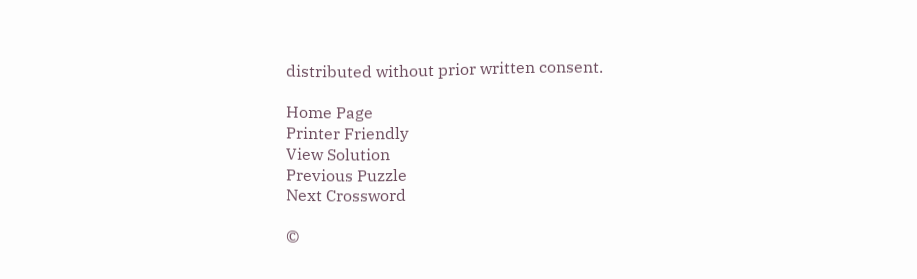distributed without prior written consent.

Home Page
Printer Friendly
View Solution
Previous Puzzle
Next Crossword

©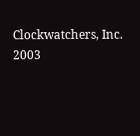Clockwatchers, Inc. 2003